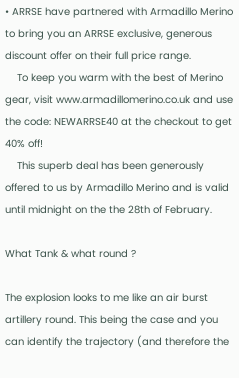• ARRSE have partnered with Armadillo Merino to bring you an ARRSE exclusive, generous discount offer on their full price range.
    To keep you warm with the best of Merino gear, visit www.armadillomerino.co.uk and use the code: NEWARRSE40 at the checkout to get 40% off!
    This superb deal has been generously offered to us by Armadillo Merino and is valid until midnight on the the 28th of February.

What Tank & what round ?

The explosion looks to me like an air burst artillery round. This being the case and you can identify the trajectory (and therefore the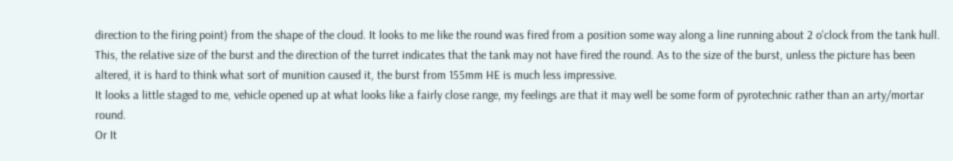direction to the firing point) from the shape of the cloud. It looks to me like the round was fired from a position some way along a line running about 2 o'clock from the tank hull. This, the relative size of the burst and the direction of the turret indicates that the tank may not have fired the round. As to the size of the burst, unless the picture has been altered, it is hard to think what sort of munition caused it, the burst from 155mm HE is much less impressive.
It looks a little staged to me, vehicle opened up at what looks like a fairly close range, my feelings are that it may well be some form of pyrotechnic rather than an arty/mortar round.
Or It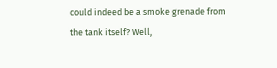could indeed be a smoke grenade from the tank itself? Well,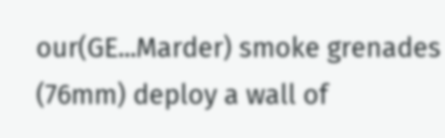our(GE...Marder) smoke grenades (76mm) deploy a wall of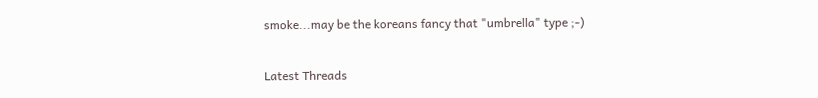smoke...may be the koreans fancy that "umbrella" type ;-)

Latest Threads